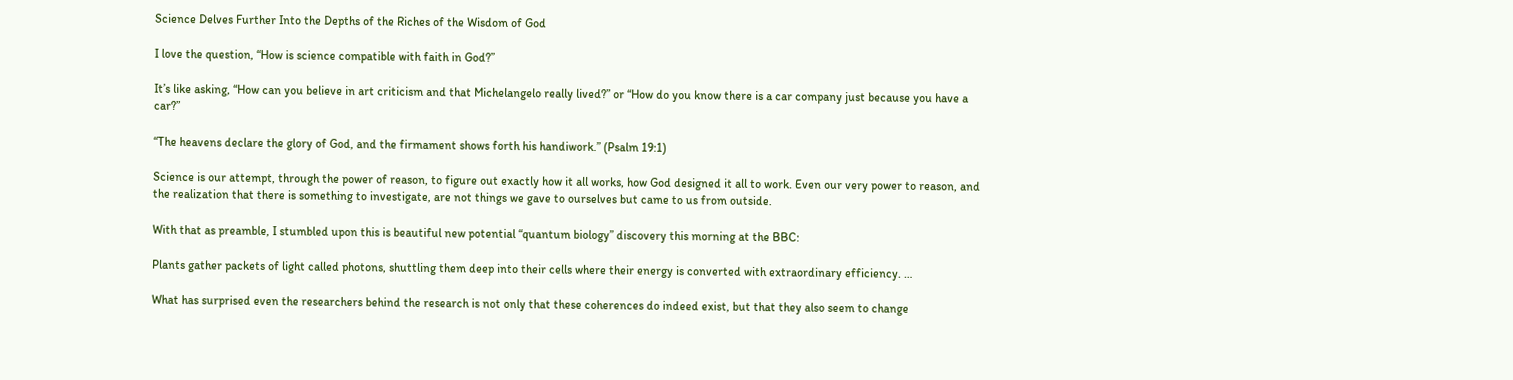Science Delves Further Into the Depths of the Riches of the Wisdom of God

I love the question, “How is science compatible with faith in God?”

It’s like asking, “How can you believe in art criticism and that Michelangelo really lived?” or “How do you know there is a car company just because you have a car?”

“The heavens declare the glory of God, and the firmament shows forth his handiwork.” (Psalm 19:1)

Science is our attempt, through the power of reason, to figure out exactly how it all works, how God designed it all to work. Even our very power to reason, and the realization that there is something to investigate, are not things we gave to ourselves but came to us from outside.

With that as preamble, I stumbled upon this is beautiful new potential “quantum biology” discovery this morning at the BBC:

Plants gather packets of light called photons, shuttling them deep into their cells where their energy is converted with extraordinary efficiency. …

What has surprised even the researchers behind the research is not only that these coherences do indeed exist, but that they also seem to change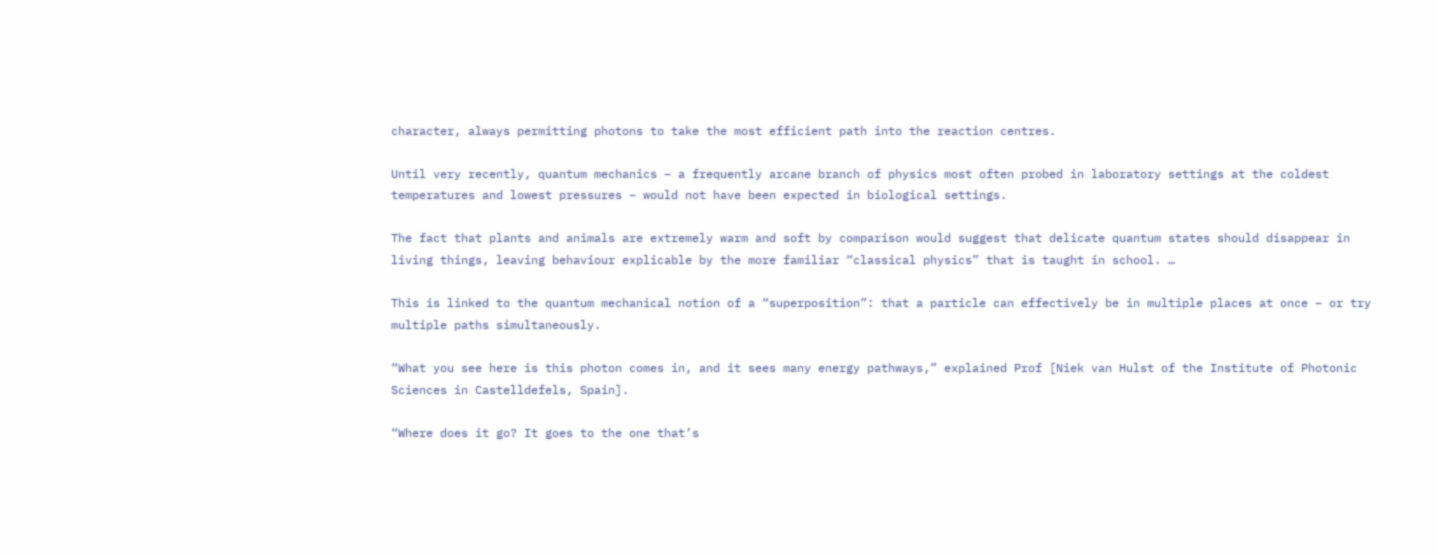character, always permitting photons to take the most efficient path into the reaction centres.

Until very recently, quantum mechanics – a frequently arcane branch of physics most often probed in laboratory settings at the coldest temperatures and lowest pressures – would not have been expected in biological settings.

The fact that plants and animals are extremely warm and soft by comparison would suggest that delicate quantum states should disappear in living things, leaving behaviour explicable by the more familiar “classical physics” that is taught in school. …

This is linked to the quantum mechanical notion of a “superposition”: that a particle can effectively be in multiple places at once – or try multiple paths simultaneously.

“What you see here is this photon comes in, and it sees many energy pathways,” explained Prof [Niek van Hulst of the Institute of Photonic Sciences in Castelldefels, Spain].

“Where does it go? It goes to the one that’s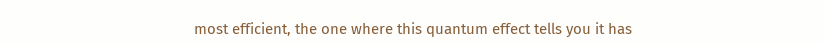most efficient, the one where this quantum effect tells you it has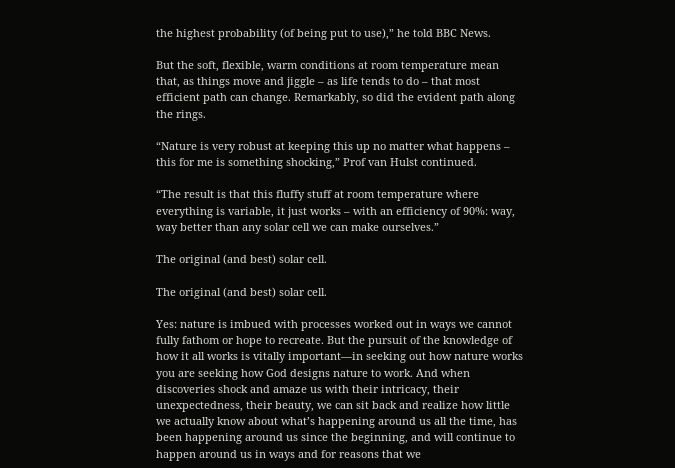the highest probability (of being put to use),” he told BBC News.

But the soft, flexible, warm conditions at room temperature mean that, as things move and jiggle – as life tends to do – that most efficient path can change. Remarkably, so did the evident path along the rings.

“Nature is very robust at keeping this up no matter what happens – this for me is something shocking,” Prof van Hulst continued.

“The result is that this fluffy stuff at room temperature where everything is variable, it just works – with an efficiency of 90%: way, way better than any solar cell we can make ourselves.”

The original (and best) solar cell.

The original (and best) solar cell.

Yes: nature is imbued with processes worked out in ways we cannot fully fathom or hope to recreate. But the pursuit of the knowledge of how it all works is vitally important—in seeking out how nature works you are seeking how God designs nature to work. And when discoveries shock and amaze us with their intricacy, their unexpectedness, their beauty, we can sit back and realize how little we actually know about what’s happening around us all the time, has been happening around us since the beginning, and will continue to happen around us in ways and for reasons that we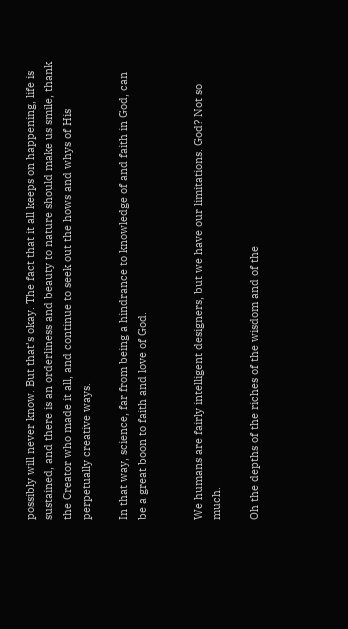possibly will never know. But that’s okay. The fact that it all keeps on happening, life is sustained, and there is an orderliness and beauty to nature should make us smile, thank the Creator who made it all, and continue to seek out the hows and whys of His perpetually creative ways.

In that way, science, far from being a hindrance to knowledge of and faith in God, can be a great boon to faith and love of God.


We humans are fairly intelligent designers, but we have our limitations. God? Not so much.

Oh the depths of the riches of the wisdom and of the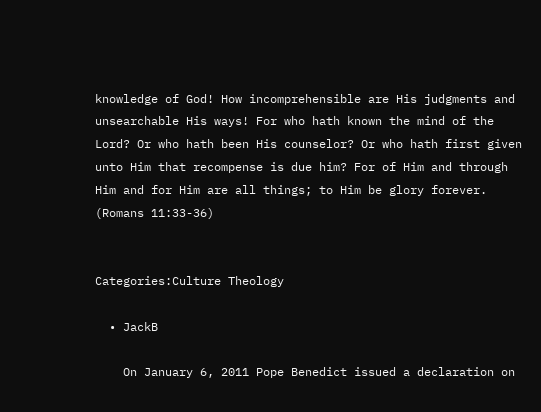knowledge of God! How incomprehensible are His judgments and unsearchable His ways! For who hath known the mind of the Lord? Or who hath been His counselor? Or who hath first given unto Him that recompense is due him? For of Him and through Him and for Him are all things; to Him be glory forever. (Romans 11:33-36)


Categories:Culture Theology

  • JackB

    On January 6, 2011 Pope Benedict issued a declaration on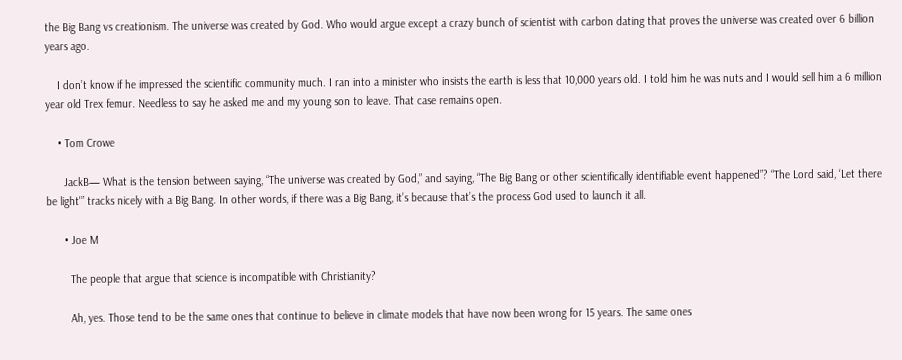the Big Bang vs creationism. The universe was created by God. Who would argue except a crazy bunch of scientist with carbon dating that proves the universe was created over 6 billion years ago.

    I don’t know if he impressed the scientific community much. I ran into a minister who insists the earth is less that 10,000 years old. I told him he was nuts and I would sell him a 6 million year old Trex femur. Needless to say he asked me and my young son to leave. That case remains open.

    • Tom Crowe

      JackB— What is the tension between saying, “The universe was created by God,” and saying, “The Big Bang or other scientifically identifiable event happened”? “The Lord said, ‘Let there be light'” tracks nicely with a Big Bang. In other words, if there was a Big Bang, it’s because that’s the process God used to launch it all.

      • Joe M

        The people that argue that science is incompatible with Christianity?

        Ah, yes. Those tend to be the same ones that continue to believe in climate models that have now been wrong for 15 years. The same ones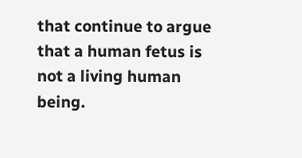that continue to argue that a human fetus is not a living human being.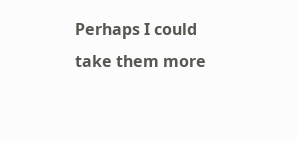Perhaps I could take them more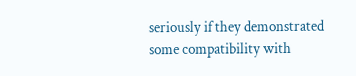seriously if they demonstrated some compatibility with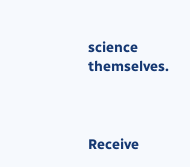science themselves.



Receive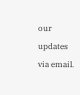our updates via email.